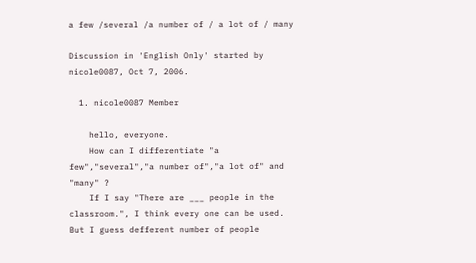a few /several /a number of / a lot of / many

Discussion in 'English Only' started by nicole0087, Oct 7, 2006.

  1. nicole0087 Member

    hello, everyone.
    How can I differentiate "a few","several","a number of","a lot of" and "many" ?
    If I say "There are ___ people in the classroom.", I think every one can be used. But I guess defferent number of people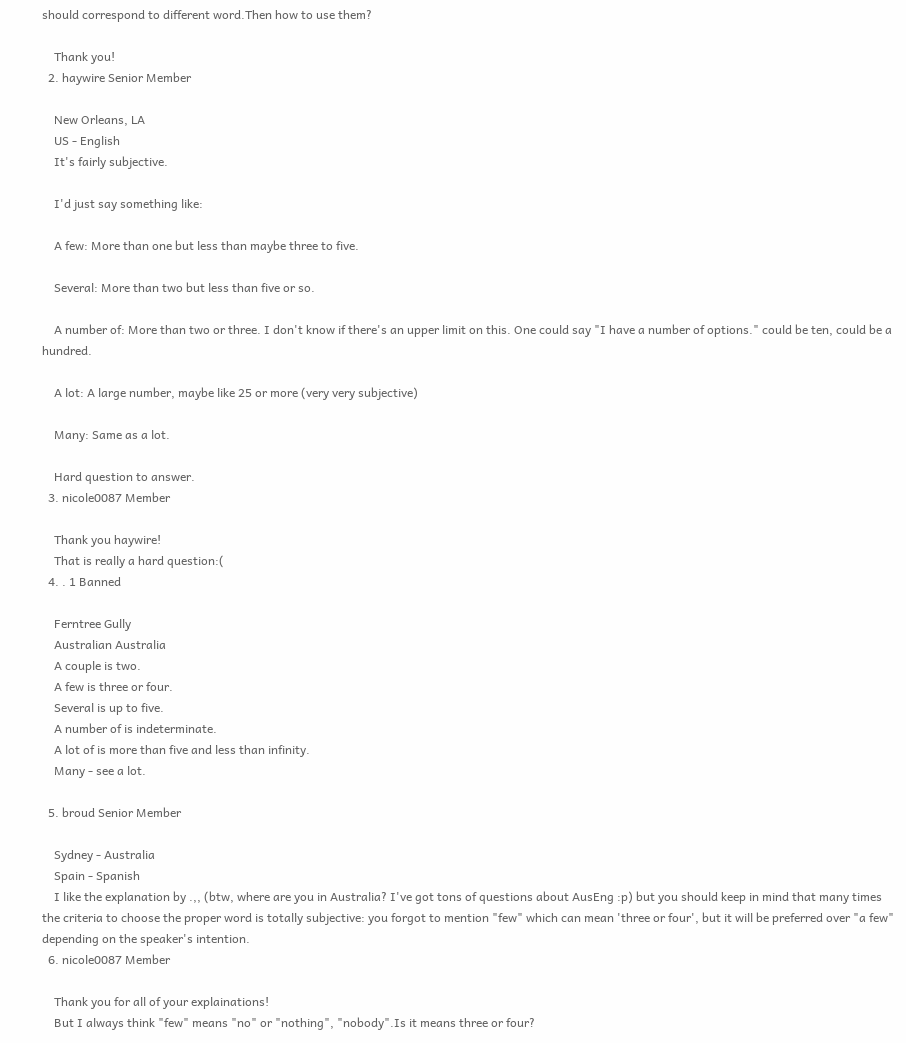should correspond to different word.Then how to use them?

    Thank you!
  2. haywire Senior Member

    New Orleans, LA
    US - English
    It's fairly subjective.

    I'd just say something like:

    A few: More than one but less than maybe three to five.

    Several: More than two but less than five or so.

    A number of: More than two or three. I don't know if there's an upper limit on this. One could say "I have a number of options." could be ten, could be a hundred.

    A lot: A large number, maybe like 25 or more (very very subjective)

    Many: Same as a lot.

    Hard question to answer.
  3. nicole0087 Member

    Thank you haywire!
    That is really a hard question:(
  4. . 1 Banned

    Ferntree Gully
    Australian Australia
    A couple is two.
    A few is three or four.
    Several is up to five.
    A number of is indeterminate.
    A lot of is more than five and less than infinity.
    Many - see a lot.

  5. broud Senior Member

    Sydney - Australia
    Spain - Spanish
    I like the explanation by .,, (btw, where are you in Australia? I've got tons of questions about AusEng :p) but you should keep in mind that many times the criteria to choose the proper word is totally subjective: you forgot to mention "few" which can mean 'three or four', but it will be preferred over "a few" depending on the speaker's intention.
  6. nicole0087 Member

    Thank you for all of your explainations!
    But I always think "few" means "no" or "nothing", "nobody".Is it means three or four?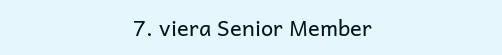7. viera Senior Member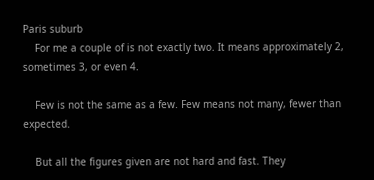Paris suburb
    For me a couple of is not exactly two. It means approximately 2, sometimes 3, or even 4.

    Few is not the same as a few. Few means not many, fewer than expected.

    But all the figures given are not hard and fast. They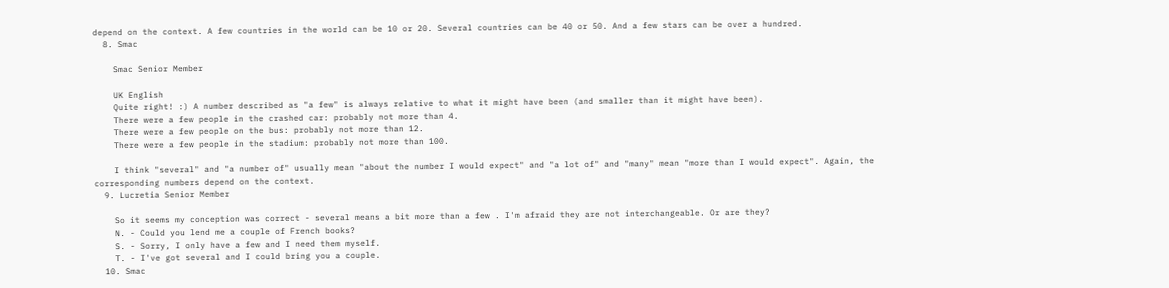depend on the context. A few countries in the world can be 10 or 20. Several countries can be 40 or 50. And a few stars can be over a hundred.
  8. Smac

    Smac Senior Member

    UK English
    Quite right! :) A number described as "a few" is always relative to what it might have been (and smaller than it might have been).
    There were a few people in the crashed car: probably not more than 4.
    There were a few people on the bus: probably not more than 12.
    There were a few people in the stadium: probably not more than 100.

    I think "several" and "a number of" usually mean "about the number I would expect" and "a lot of" and "many" mean "more than I would expect". Again, the corresponding numbers depend on the context.
  9. Lucretia Senior Member

    So it seems my conception was correct - several means a bit more than a few . I'm afraid they are not interchangeable. Or are they?
    N. - Could you lend me a couple of French books?
    S. - Sorry, I only have a few and I need them myself.
    T. - I've got several and I could bring you a couple.
  10. Smac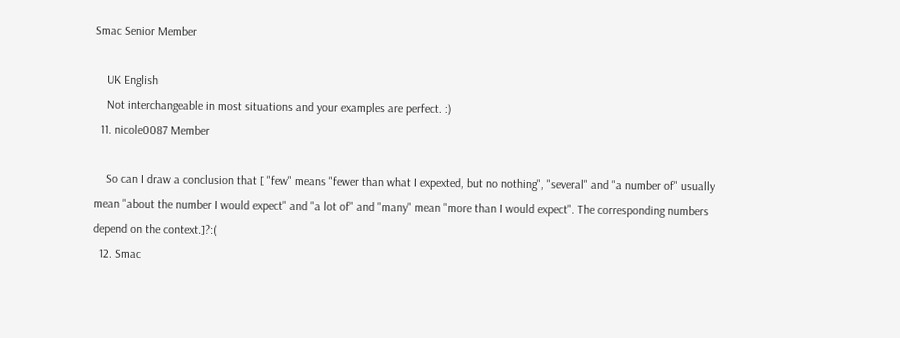Smac Senior Member

    UK English
    Not interchangeable in most situations and your examples are perfect. :)
  11. nicole0087 Member

    So can I draw a conclusion that [ "few" means "fewer than what I expexted, but no nothing", "several" and "a number of" usually mean "about the number I would expect" and "a lot of" and "many" mean "more than I would expect". The corresponding numbers depend on the context.]?:(
  12. Smac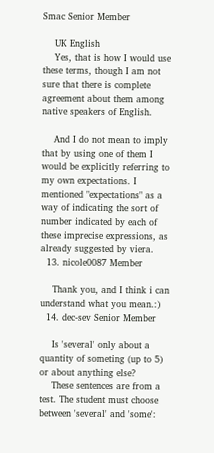Smac Senior Member

    UK English
    Yes, that is how I would use these terms, though I am not sure that there is complete agreement about them among native speakers of English.

    And I do not mean to imply that by using one of them I would be explicitly referring to my own expectations. I mentioned "expectations" as a way of indicating the sort of number indicated by each of these imprecise expressions, as already suggested by viera.
  13. nicole0087 Member

    Thank you, and I think i can understand what you mean.:)
  14. dec-sev Senior Member

    Is 'several' only about a quantity of someting (up to 5) or about anything else?
    These sentences are from a test. The student must choose between 'several' and 'some':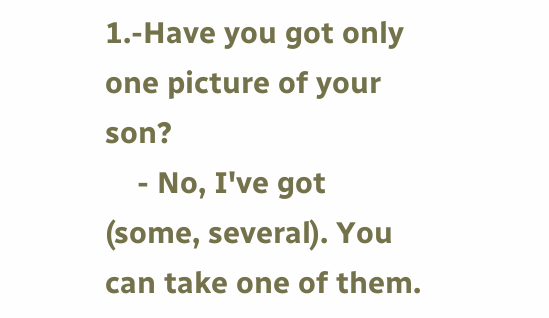1.-Have you got only one picture of your son?
    - No, I've got (some, several). You can take one of them.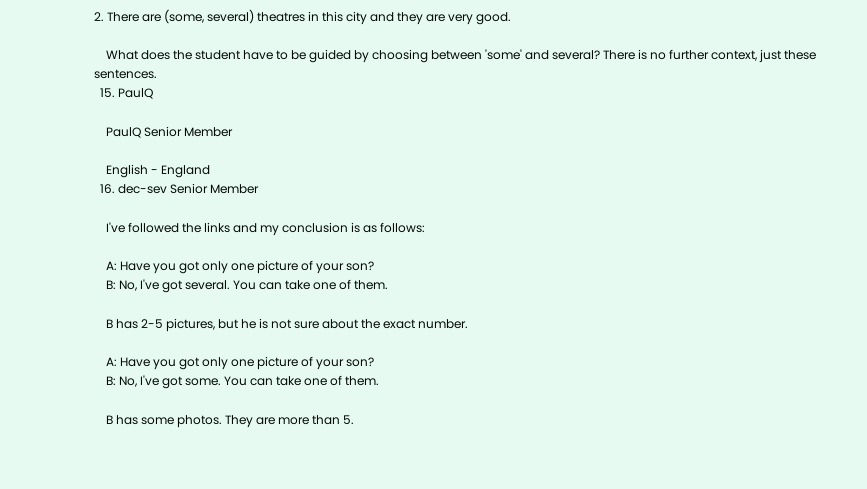2. There are (some, several) theatres in this city and they are very good.

    What does the student have to be guided by choosing between 'some' and several? There is no further context, just these sentences.
  15. PaulQ

    PaulQ Senior Member

    English - England
  16. dec-sev Senior Member

    I've followed the links and my conclusion is as follows:

    A: Have you got only one picture of your son?
    B: No, I've got several. You can take one of them.

    B has 2-5 pictures, but he is not sure about the exact number.

    A: Have you got only one picture of your son?
    B: No, I've got some. You can take one of them.

    B has some photos. They are more than 5.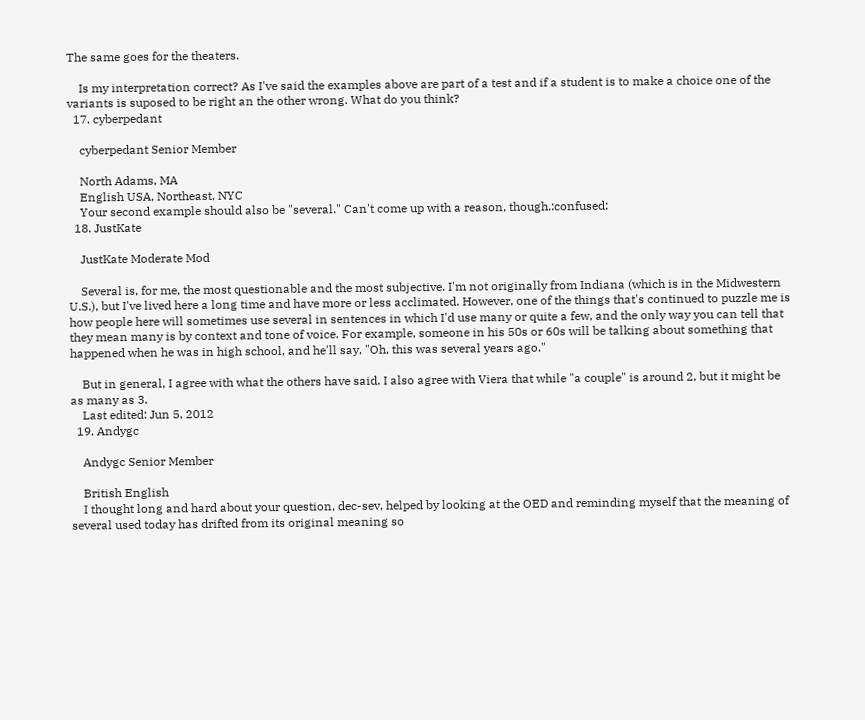The same goes for the theaters.

    Is my interpretation correct? As I've said the examples above are part of a test and if a student is to make a choice one of the variants is suposed to be right an the other wrong. What do you think?
  17. cyberpedant

    cyberpedant Senior Member

    North Adams, MA
    English USA, Northeast, NYC
    Your second example should also be "several." Can't come up with a reason, though.:confused:
  18. JustKate

    JustKate Moderate Mod

    Several is, for me, the most questionable and the most subjective. I'm not originally from Indiana (which is in the Midwestern U.S.), but I've lived here a long time and have more or less acclimated. However, one of the things that's continued to puzzle me is how people here will sometimes use several in sentences in which I'd use many or quite a few, and the only way you can tell that they mean many is by context and tone of voice. For example, someone in his 50s or 60s will be talking about something that happened when he was in high school, and he'll say, "Oh, this was several years ago."

    But in general, I agree with what the others have said. I also agree with Viera that while "a couple" is around 2, but it might be as many as 3.
    Last edited: Jun 5, 2012
  19. Andygc

    Andygc Senior Member

    British English
    I thought long and hard about your question, dec-sev, helped by looking at the OED and reminding myself that the meaning of several used today has drifted from its original meaning so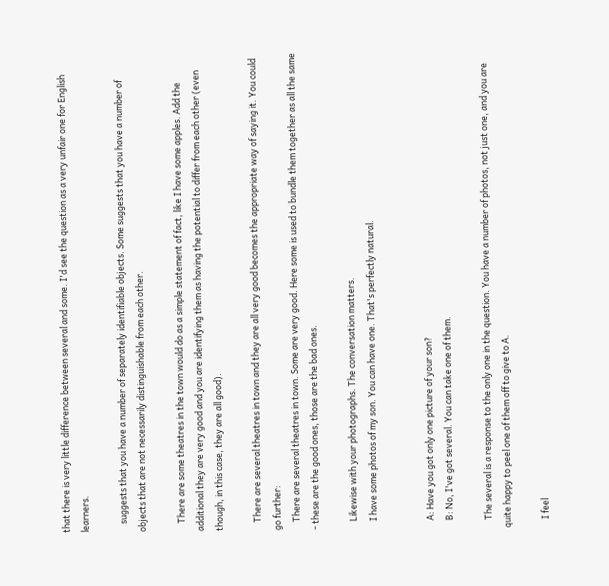that there is very little difference between several and some. I'd see the question as a very unfair one for English learners.

    suggests that you have a number of separately identifiable objects. Some suggests that you have a number of objects that are not necessarily distinguishable from each other.

    There are some theatres in the town would do as a simple statement of fact, like I have some apples. Add the additional they are very good and you are identifying them as having the potential to differ from each other (even though, in this case, they are all good).

    There are several theatres in town and they are all very good becomes the appropriate way of saying it. You could go further:
    There are several theatres in town. Some are very good. Here some is used to bundle them together as all the same - these are the good ones, those are the bad ones.

    Likewise with your photographs. The conversation matters.
    I have some photos of my son. You can have one. That's perfectly natural.


    A: Have you got only one picture of your son?
    B: No, I've got several. You can take one of them.

    The several is a response to the only one in the question. You have a number of photos, not just one, and you are quite happy to peel one of them off to give to A.

    I feel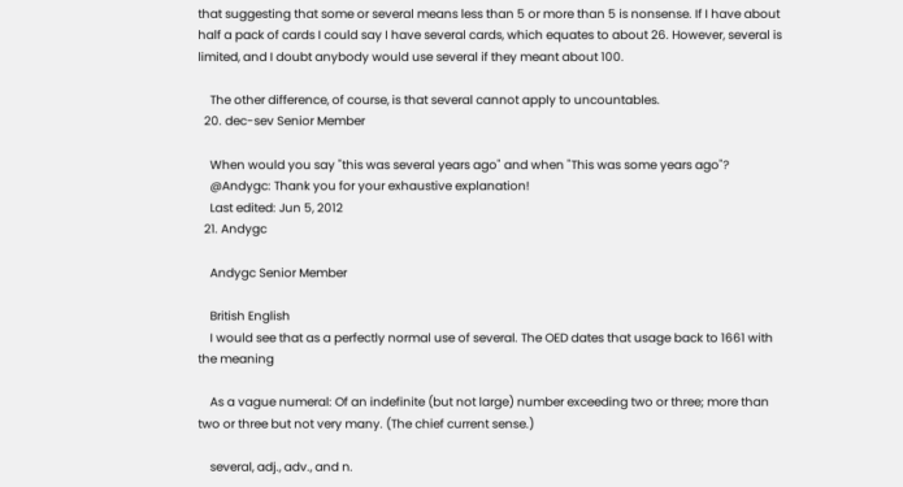that suggesting that some or several means less than 5 or more than 5 is nonsense. If I have about half a pack of cards I could say I have several cards, which equates to about 26. However, several is limited, and I doubt anybody would use several if they meant about 100.

    The other difference, of course, is that several cannot apply to uncountables.
  20. dec-sev Senior Member

    When would you say "this was several years ago" and when "This was some years ago"?
    @Andygc: Thank you for your exhaustive explanation!
    Last edited: Jun 5, 2012
  21. Andygc

    Andygc Senior Member

    British English
    I would see that as a perfectly normal use of several. The OED dates that usage back to 1661 with the meaning

    As a vague numeral: Of an indefinite (but not large) number exceeding two or three; more than two or three but not very many. (The chief current sense.)

    several, adj., adv., and n.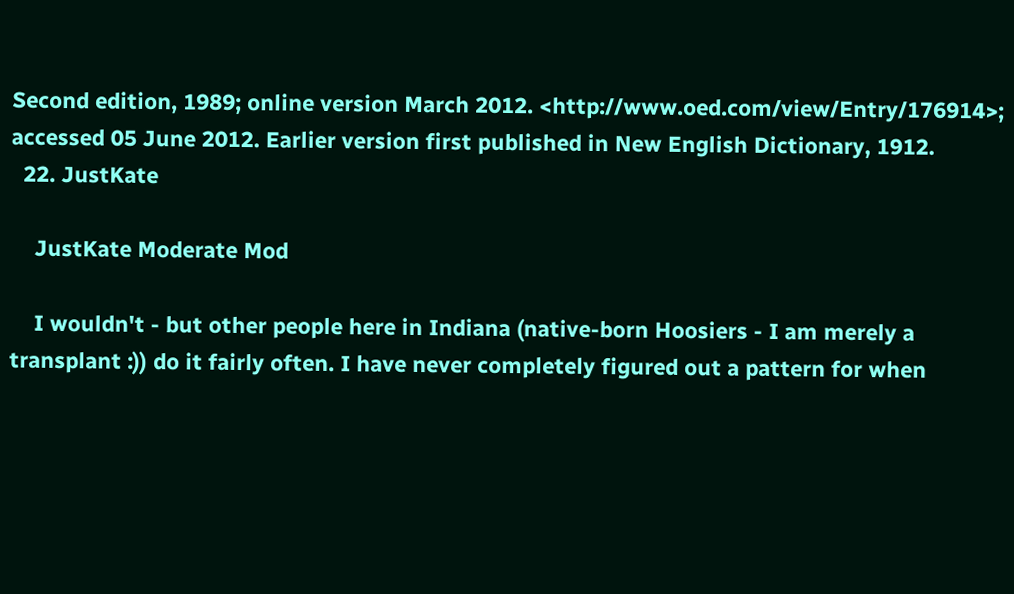Second edition, 1989; online version March 2012. <http://www.oed.com/view/Entry/176914>; accessed 05 June 2012. Earlier version first published in New English Dictionary, 1912.
  22. JustKate

    JustKate Moderate Mod

    I wouldn't - but other people here in Indiana (native-born Hoosiers - I am merely a transplant :)) do it fairly often. I have never completely figured out a pattern for when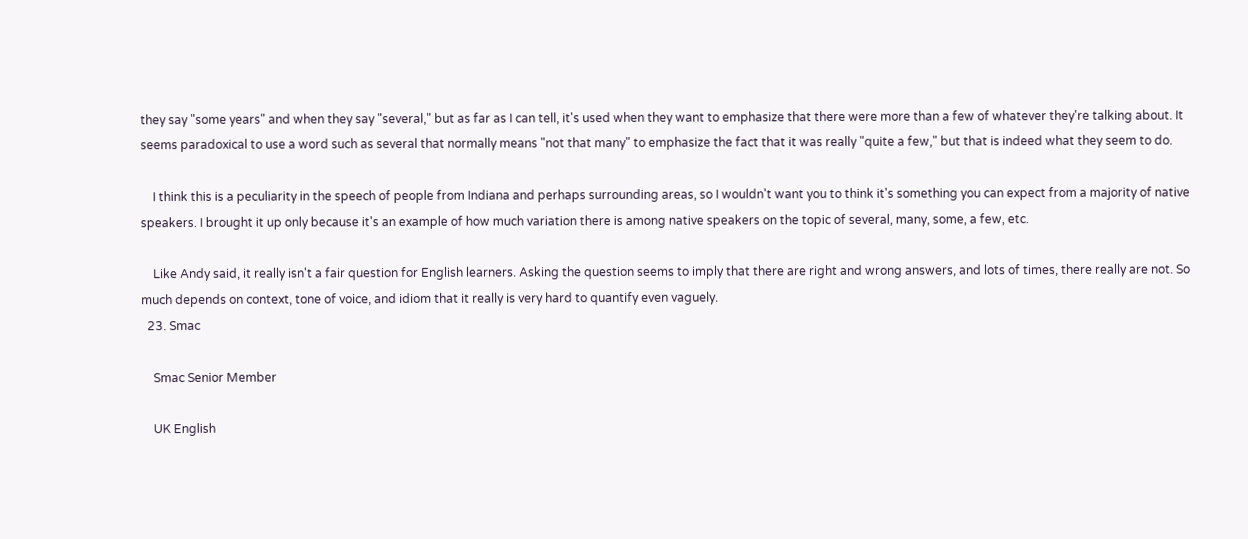they say "some years" and when they say "several," but as far as I can tell, it's used when they want to emphasize that there were more than a few of whatever they're talking about. It seems paradoxical to use a word such as several that normally means "not that many" to emphasize the fact that it was really "quite a few," but that is indeed what they seem to do.

    I think this is a peculiarity in the speech of people from Indiana and perhaps surrounding areas, so I wouldn't want you to think it's something you can expect from a majority of native speakers. I brought it up only because it's an example of how much variation there is among native speakers on the topic of several, many, some, a few, etc.

    Like Andy said, it really isn't a fair question for English learners. Asking the question seems to imply that there are right and wrong answers, and lots of times, there really are not. So much depends on context, tone of voice, and idiom that it really is very hard to quantify even vaguely.
  23. Smac

    Smac Senior Member

    UK English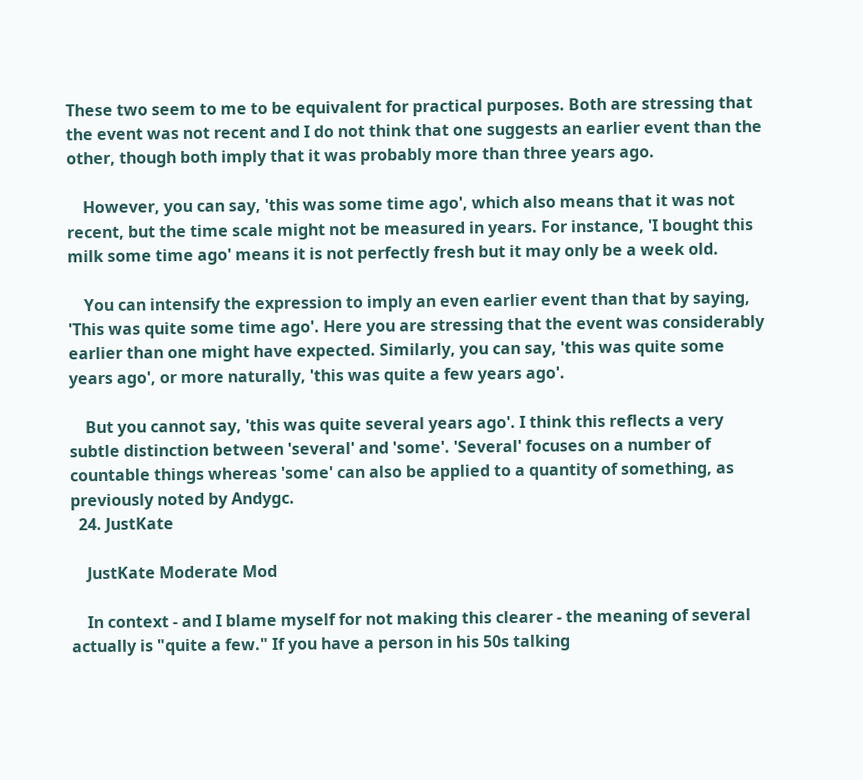These two seem to me to be equivalent for practical purposes. Both are stressing that the event was not recent and I do not think that one suggests an earlier event than the other, though both imply that it was probably more than three years ago.

    However, you can say, 'this was some time ago', which also means that it was not recent, but the time scale might not be measured in years. For instance, 'I bought this milk some time ago' means it is not perfectly fresh but it may only be a week old.

    You can intensify the expression to imply an even earlier event than that by saying, 'This was quite some time ago'. Here you are stressing that the event was considerably earlier than one might have expected. Similarly, you can say, 'this was quite some years ago', or more naturally, 'this was quite a few years ago'.

    But you cannot say, 'this was quite several years ago'. I think this reflects a very subtle distinction between 'several' and 'some'. 'Several' focuses on a number of countable things whereas 'some' can also be applied to a quantity of something, as previously noted by Andygc.
  24. JustKate

    JustKate Moderate Mod

    In context - and I blame myself for not making this clearer - the meaning of several actually is "quite a few." If you have a person in his 50s talking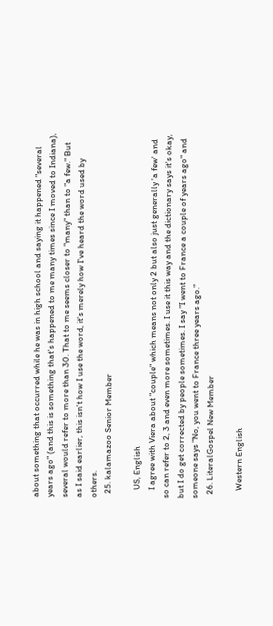about something that occurred while he was in high school and saying it happened "several years ago" (and this is something that's happened to me many times since I moved to Indiana), several would refer to more than 30. That to me seems closer to "many" than to "a few." But as I said earlier, this isn't how I use the word, it's merely how I've heard the word used by others.
  25. kalamazoo Senior Member

    US, English
    I agree with Viera about "couple" which means not only 2 but also just generally 'a few' and so can refer to 2, 3 and even more sometimes. I use it this way and the dictionary says it's okay, but I do get corrected by people sometimes. I say "I went to France a couple of years ago" and someone says "No, you went to France three years ago."
  26. LiteralGospel New Member

    Western English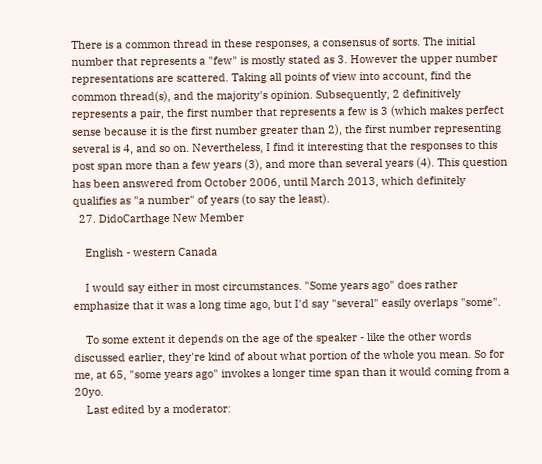There is a common thread in these responses, a consensus of sorts. The initial number that represents a "few" is mostly stated as 3. However the upper number representations are scattered. Taking all points of view into account, find the common thread(s), and the majority's opinion. Subsequently, 2 definitively represents a pair, the first number that represents a few is 3 (which makes perfect sense because it is the first number greater than 2), the first number representing several is 4, and so on. Nevertheless, I find it interesting that the responses to this post span more than a few years (3), and more than several years (4). This question has been answered from October 2006, until March 2013, which definitely qualifies as "a number" of years (to say the least).
  27. DidoCarthage New Member

    English - western Canada

    I would say either in most circumstances. "Some years ago" does rather emphasize that it was a long time ago, but I'd say "several" easily overlaps "some".

    To some extent it depends on the age of the speaker - like the other words discussed earlier, they're kind of about what portion of the whole you mean. So for me, at 65, "some years ago" invokes a longer time span than it would coming from a 20yo.
    Last edited by a moderator: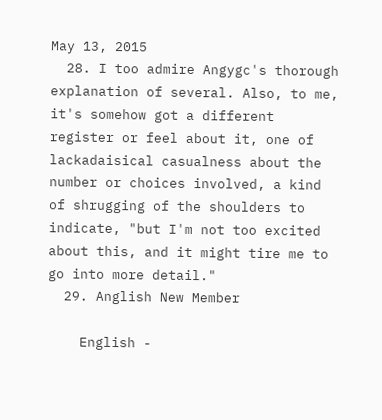May 13, 2015
  28. I too admire Angygc's thorough explanation of several. Also, to me, it's somehow got a different register or feel about it, one of lackadaisical casualness about the number or choices involved, a kind of shrugging of the shoulders to indicate, "but I'm not too excited about this, and it might tire me to go into more detail."
  29. Anglish New Member

    English -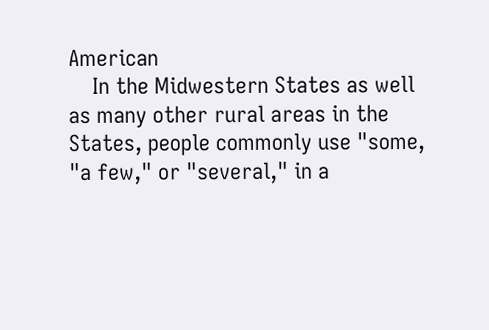American
    In the Midwestern States as well as many other rural areas in the States, people commonly use "some, "a few," or "several," in a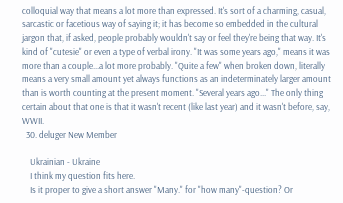colloquial way that means a lot more than expressed. It's sort of a charming, casual, sarcastic or facetious way of saying it; it has become so embedded in the cultural jargon that, if asked, people probably wouldn't say or feel they're being that way. It's kind of "cutesie" or even a type of verbal irony. "It was some years ago," means it was more than a couple...a lot more probably. "Quite a few" when broken down, literally means a very small amount yet always functions as an indeterminately larger amount than is worth counting at the present moment. "Several years ago..." The only thing certain about that one is that it wasn't recent (like last year) and it wasn't before, say, WWII.
  30. deluger New Member

    Ukrainian - Ukraine
    I think my question fits here.
    Is it proper to give a short answer "Many." for "how many"-question? Or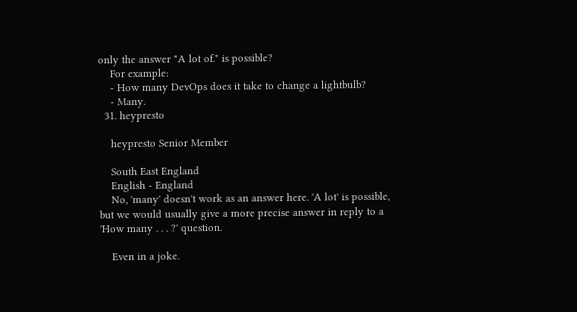only the answer "A lot of." is possible?
    For example:
    - How many DevOps does it take to change a lightbulb?
    - Many.
  31. heypresto

    heypresto Senior Member

    South East England
    English - England
    No, 'many' doesn't work as an answer here. 'A lot' is possible, but we would usually give a more precise answer in reply to a 'How many . . . ?' question.

    Even in a joke.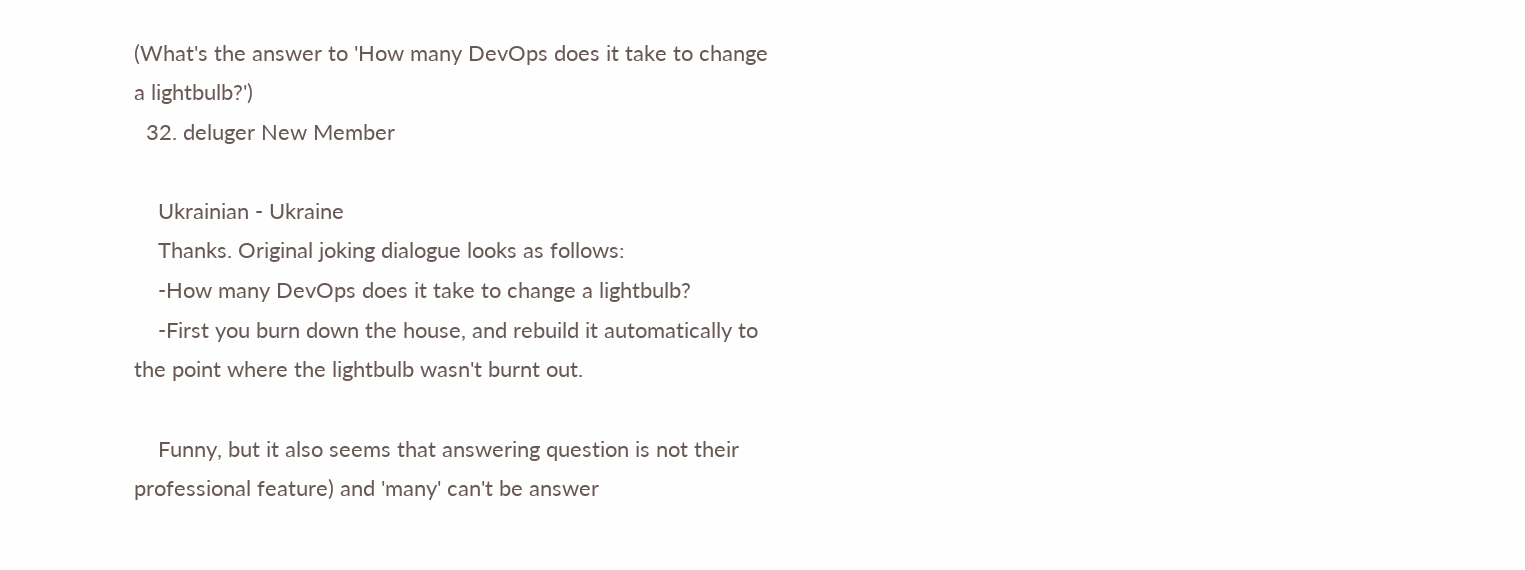(What's the answer to 'How many DevOps does it take to change a lightbulb?')
  32. deluger New Member

    Ukrainian - Ukraine
    Thanks. Original joking dialogue looks as follows:
    -How many DevOps does it take to change a lightbulb?
    -First you burn down the house, and rebuild it automatically to the point where the lightbulb wasn't burnt out.

    Funny, but it also seems that answering question is not their professional feature) and 'many' can't be answer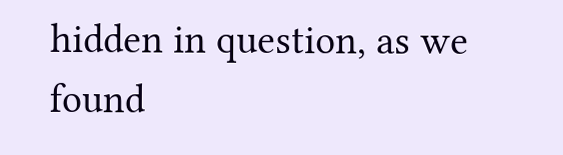hidden in question, as we found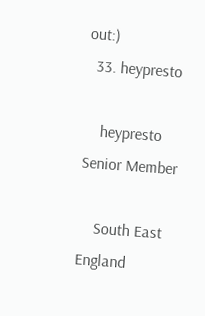out:)
  33. heypresto

    heypresto Senior Member

    South East England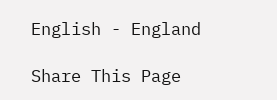English - England

Share This Page